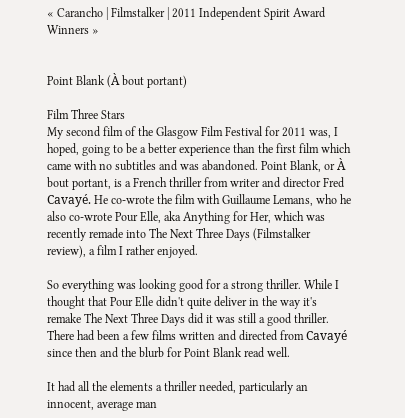« Carancho | Filmstalker | 2011 Independent Spirit Award Winners »


Point Blank (À bout portant)

Film Three Stars
My second film of the Glasgow Film Festival for 2011 was, I hoped, going to be a better experience than the first film which came with no subtitles and was abandoned. Point Blank, or À bout portant, is a French thriller from writer and director Fred Cavayé. He co-wrote the film with Guillaume Lemans, who he also co-wrote Pour Elle, aka Anything for Her, which was recently remade into The Next Three Days (Filmstalker review), a film I rather enjoyed.

So everything was looking good for a strong thriller. While I thought that Pour Elle didn't quite deliver in the way it's remake The Next Three Days did it was still a good thriller. There had been a few films written and directed from Cavayé since then and the blurb for Point Blank read well.

It had all the elements a thriller needed, particularly an innocent, average man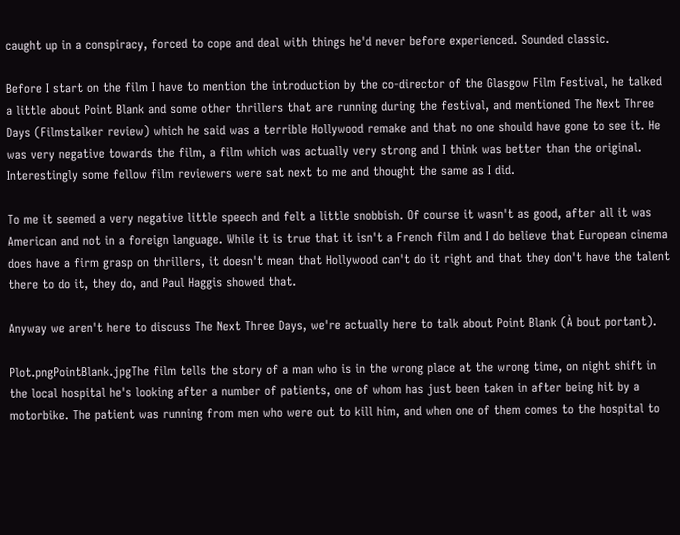caught up in a conspiracy, forced to cope and deal with things he'd never before experienced. Sounded classic.

Before I start on the film I have to mention the introduction by the co-director of the Glasgow Film Festival, he talked a little about Point Blank and some other thrillers that are running during the festival, and mentioned The Next Three Days (Filmstalker review) which he said was a terrible Hollywood remake and that no one should have gone to see it. He was very negative towards the film, a film which was actually very strong and I think was better than the original. Interestingly some fellow film reviewers were sat next to me and thought the same as I did.

To me it seemed a very negative little speech and felt a little snobbish. Of course it wasn't as good, after all it was American and not in a foreign language. While it is true that it isn't a French film and I do believe that European cinema does have a firm grasp on thrillers, it doesn't mean that Hollywood can't do it right and that they don't have the talent there to do it, they do, and Paul Haggis showed that.

Anyway we aren't here to discuss The Next Three Days, we're actually here to talk about Point Blank (À bout portant).

Plot.pngPointBlank.jpgThe film tells the story of a man who is in the wrong place at the wrong time, on night shift in the local hospital he's looking after a number of patients, one of whom has just been taken in after being hit by a motorbike. The patient was running from men who were out to kill him, and when one of them comes to the hospital to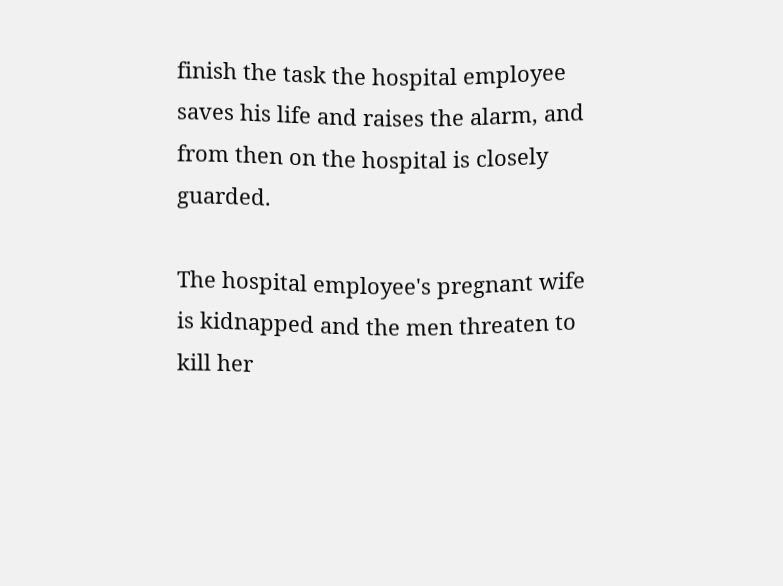finish the task the hospital employee saves his life and raises the alarm, and from then on the hospital is closely guarded.

The hospital employee's pregnant wife is kidnapped and the men threaten to kill her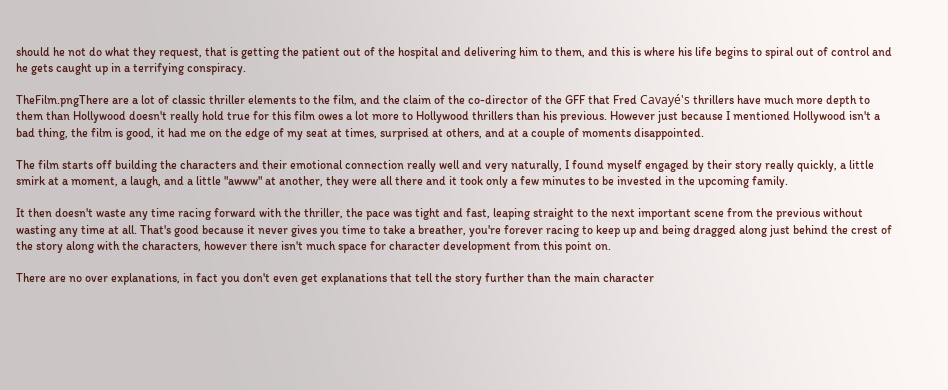should he not do what they request, that is getting the patient out of the hospital and delivering him to them, and this is where his life begins to spiral out of control and he gets caught up in a terrifying conspiracy.

TheFilm.pngThere are a lot of classic thriller elements to the film, and the claim of the co-director of the GFF that Fred Cavayé's thrillers have much more depth to them than Hollywood doesn't really hold true for this film owes a lot more to Hollywood thrillers than his previous. However just because I mentioned Hollywood isn't a bad thing, the film is good, it had me on the edge of my seat at times, surprised at others, and at a couple of moments disappointed.

The film starts off building the characters and their emotional connection really well and very naturally, I found myself engaged by their story really quickly, a little smirk at a moment, a laugh, and a little "awww" at another, they were all there and it took only a few minutes to be invested in the upcoming family.

It then doesn't waste any time racing forward with the thriller, the pace was tight and fast, leaping straight to the next important scene from the previous without wasting any time at all. That's good because it never gives you time to take a breather, you're forever racing to keep up and being dragged along just behind the crest of the story along with the characters, however there isn't much space for character development from this point on.

There are no over explanations, in fact you don't even get explanations that tell the story further than the main character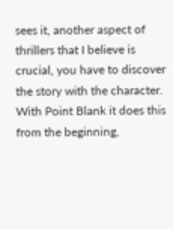sees it, another aspect of thrillers that I believe is crucial, you have to discover the story with the character. With Point Blank it does this from the beginning,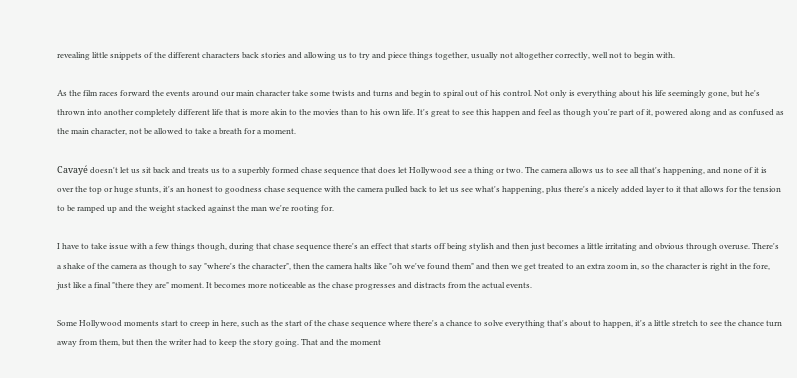revealing little snippets of the different characters back stories and allowing us to try and piece things together, usually not altogether correctly, well not to begin with.

As the film races forward the events around our main character take some twists and turns and begin to spiral out of his control. Not only is everything about his life seemingly gone, but he's thrown into another completely different life that is more akin to the movies than to his own life. It's great to see this happen and feel as though you're part of it, powered along and as confused as the main character, not be allowed to take a breath for a moment.

Cavayé doesn't let us sit back and treats us to a superbly formed chase sequence that does let Hollywood see a thing or two. The camera allows us to see all that's happening, and none of it is over the top or huge stunts, it's an honest to goodness chase sequence with the camera pulled back to let us see what's happening, plus there's a nicely added layer to it that allows for the tension to be ramped up and the weight stacked against the man we're rooting for.

I have to take issue with a few things though, during that chase sequence there's an effect that starts off being stylish and then just becomes a little irritating and obvious through overuse. There's a shake of the camera as though to say "where's the character", then the camera halts like "oh we've found them" and then we get treated to an extra zoom in, so the character is right in the fore, just like a final "there they are" moment. It becomes more noticeable as the chase progresses and distracts from the actual events.

Some Hollywood moments start to creep in here, such as the start of the chase sequence where there's a chance to solve everything that's about to happen, it's a little stretch to see the chance turn away from them, but then the writer had to keep the story going. That and the moment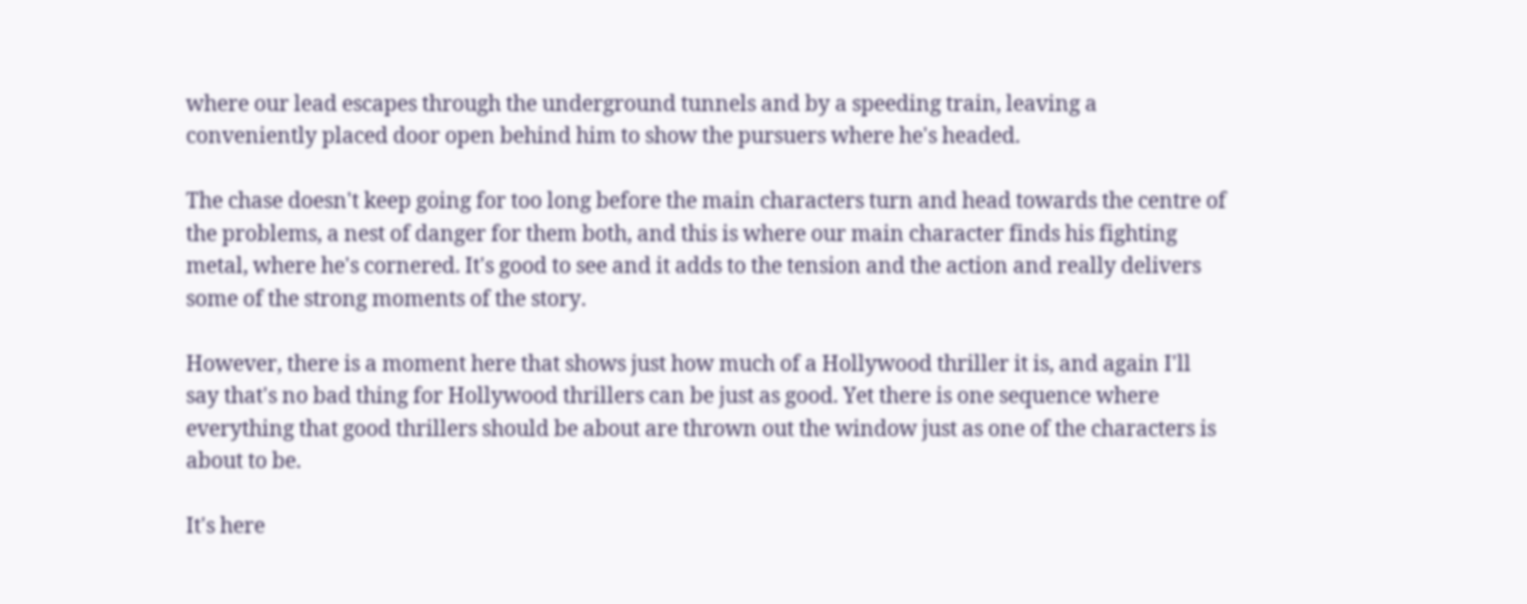where our lead escapes through the underground tunnels and by a speeding train, leaving a conveniently placed door open behind him to show the pursuers where he's headed.

The chase doesn't keep going for too long before the main characters turn and head towards the centre of the problems, a nest of danger for them both, and this is where our main character finds his fighting metal, where he's cornered. It's good to see and it adds to the tension and the action and really delivers some of the strong moments of the story.

However, there is a moment here that shows just how much of a Hollywood thriller it is, and again I'll say that's no bad thing for Hollywood thrillers can be just as good. Yet there is one sequence where everything that good thrillers should be about are thrown out the window just as one of the characters is about to be.

It's here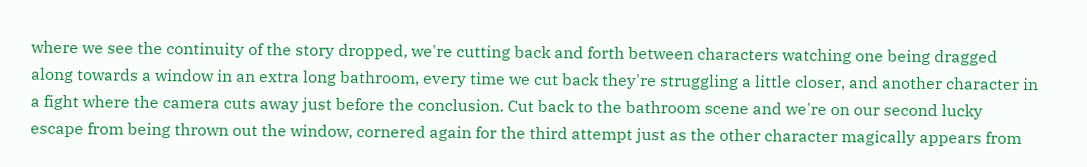where we see the continuity of the story dropped, we're cutting back and forth between characters watching one being dragged along towards a window in an extra long bathroom, every time we cut back they're struggling a little closer, and another character in a fight where the camera cuts away just before the conclusion. Cut back to the bathroom scene and we're on our second lucky escape from being thrown out the window, cornered again for the third attempt just as the other character magically appears from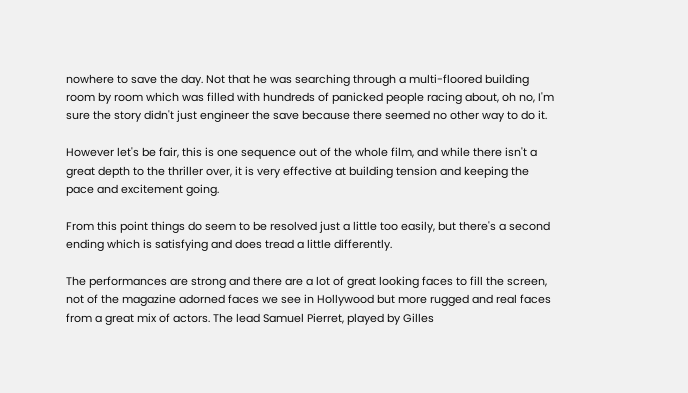nowhere to save the day. Not that he was searching through a multi-floored building room by room which was filled with hundreds of panicked people racing about, oh no, I'm sure the story didn't just engineer the save because there seemed no other way to do it.

However let's be fair, this is one sequence out of the whole film, and while there isn't a great depth to the thriller over, it is very effective at building tension and keeping the pace and excitement going.

From this point things do seem to be resolved just a little too easily, but there's a second ending which is satisfying and does tread a little differently.

The performances are strong and there are a lot of great looking faces to fill the screen, not of the magazine adorned faces we see in Hollywood but more rugged and real faces from a great mix of actors. The lead Samuel Pierret, played by Gilles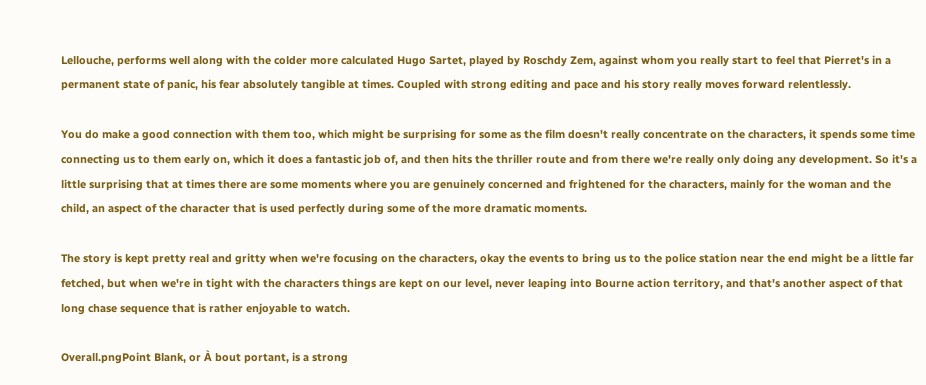Lellouche, performs well along with the colder more calculated Hugo Sartet, played by Roschdy Zem, against whom you really start to feel that Pierret's in a permanent state of panic, his fear absolutely tangible at times. Coupled with strong editing and pace and his story really moves forward relentlessly.

You do make a good connection with them too, which might be surprising for some as the film doesn't really concentrate on the characters, it spends some time connecting us to them early on, which it does a fantastic job of, and then hits the thriller route and from there we're really only doing any development. So it's a little surprising that at times there are some moments where you are genuinely concerned and frightened for the characters, mainly for the woman and the child, an aspect of the character that is used perfectly during some of the more dramatic moments.

The story is kept pretty real and gritty when we're focusing on the characters, okay the events to bring us to the police station near the end might be a little far fetched, but when we're in tight with the characters things are kept on our level, never leaping into Bourne action territory, and that's another aspect of that long chase sequence that is rather enjoyable to watch.

Overall.pngPoint Blank, or À bout portant, is a strong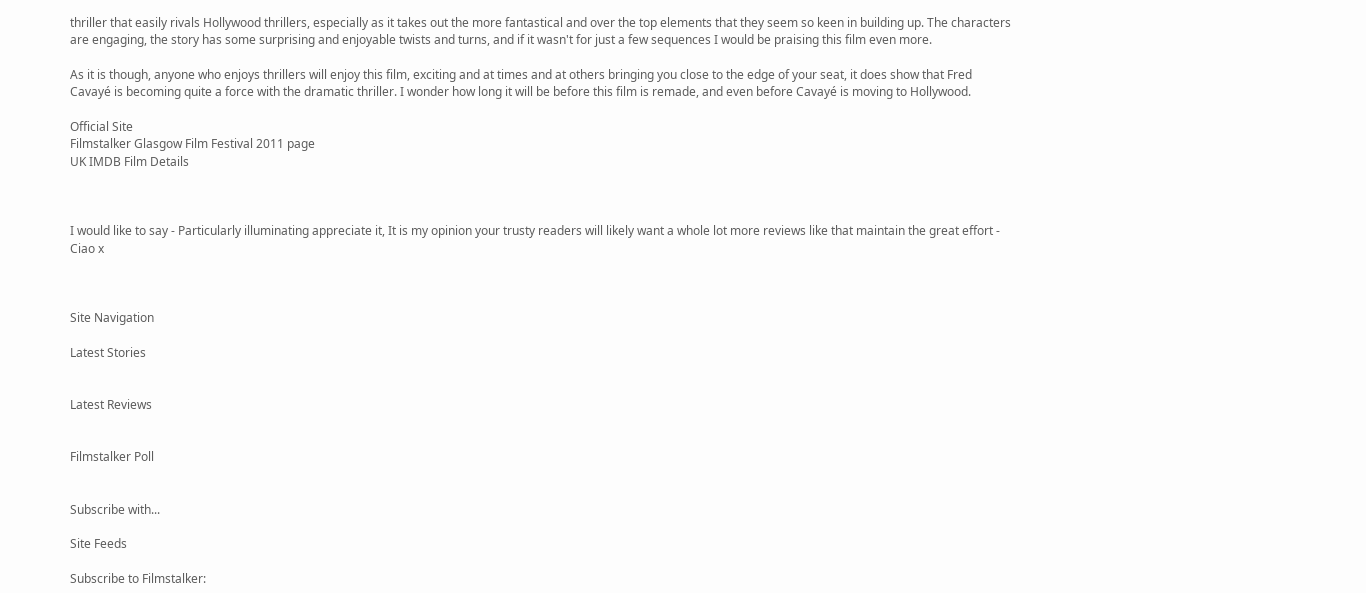thriller that easily rivals Hollywood thrillers, especially as it takes out the more fantastical and over the top elements that they seem so keen in building up. The characters are engaging, the story has some surprising and enjoyable twists and turns, and if it wasn't for just a few sequences I would be praising this film even more.

As it is though, anyone who enjoys thrillers will enjoy this film, exciting and at times and at others bringing you close to the edge of your seat, it does show that Fred Cavayé is becoming quite a force with the dramatic thriller. I wonder how long it will be before this film is remade, and even before Cavayé is moving to Hollywood.

Official Site
Filmstalker Glasgow Film Festival 2011 page
UK IMDB Film Details



I would like to say - Particularly illuminating appreciate it, It is my opinion your trusty readers will likely want a whole lot more reviews like that maintain the great effort - Ciao x



Site Navigation

Latest Stories


Latest Reviews


Filmstalker Poll


Subscribe with...

Site Feeds

Subscribe to Filmstalker: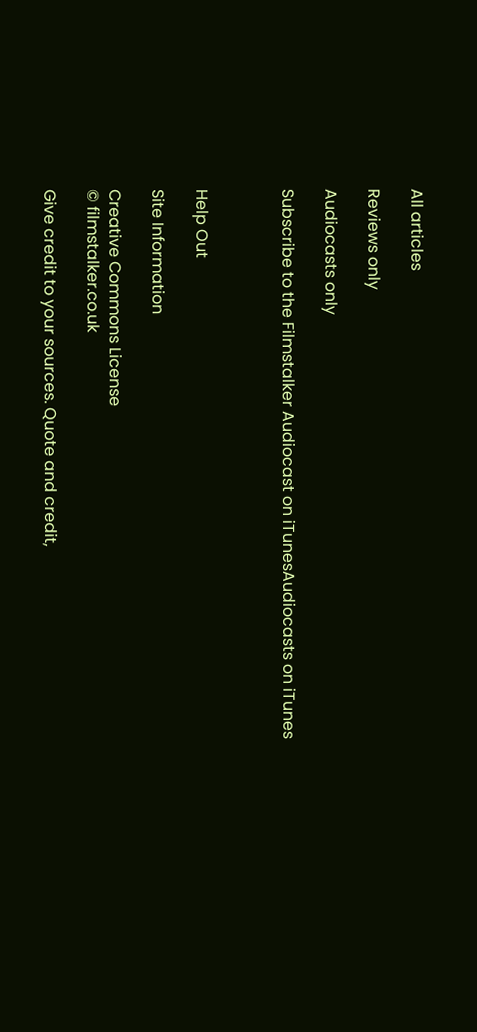All articles

Reviews only

Audiocasts only

Subscribe to the Filmstalker Audiocast on iTunesAudiocasts on iTunes



Help Out

Site Information

Creative Commons License
© filmstalker.co.uk

Give credit to your sources. Quote and credit,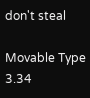don't steal

Movable Type 3.34